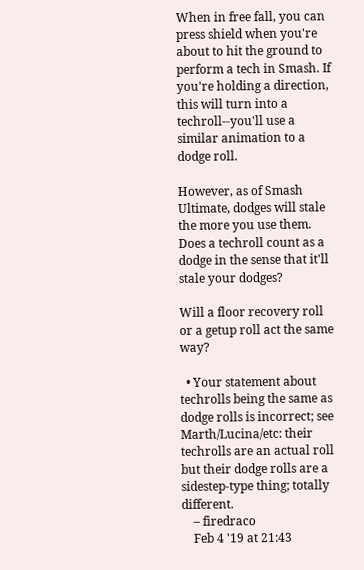When in free fall, you can press shield when you're about to hit the ground to perform a tech in Smash. If you're holding a direction, this will turn into a techroll--you'll use a similar animation to a dodge roll.

However, as of Smash Ultimate, dodges will stale the more you use them. Does a techroll count as a dodge in the sense that it'll stale your dodges?

Will a floor recovery roll or a getup roll act the same way?

  • Your statement about techrolls being the same as dodge rolls is incorrect; see Marth/Lucina/etc: their techrolls are an actual roll but their dodge rolls are a sidestep-type thing; totally different.
    – firedraco
    Feb 4 '19 at 21:43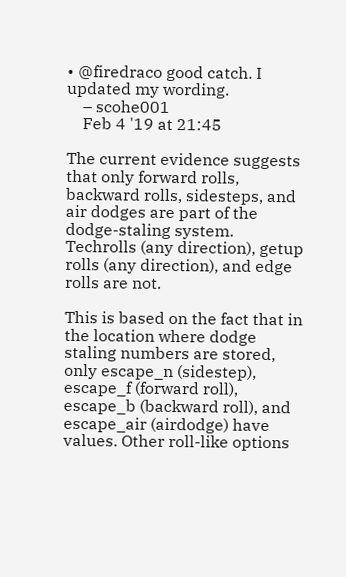• @firedraco good catch. I updated my wording.
    – scohe001
    Feb 4 '19 at 21:45

The current evidence suggests that only forward rolls, backward rolls, sidesteps, and air dodges are part of the dodge-staling system. Techrolls (any direction), getup rolls (any direction), and edge rolls are not.

This is based on the fact that in the location where dodge staling numbers are stored, only escape_n (sidestep), escape_f (forward roll), escape_b (backward roll), and escape_air (airdodge) have values. Other roll-like options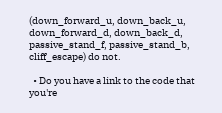(down_forward_u, down_back_u, down_forward_d, down_back_d, passive_stand_f, passive_stand_b, cliff_escape) do not.

  • Do you have a link to the code that you're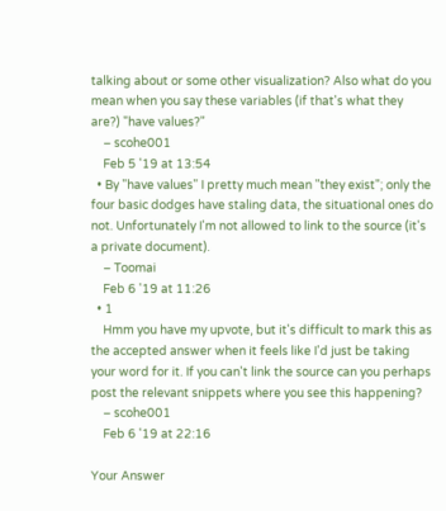talking about or some other visualization? Also what do you mean when you say these variables (if that's what they are?) "have values?"
    – scohe001
    Feb 5 '19 at 13:54
  • By "have values" I pretty much mean "they exist"; only the four basic dodges have staling data, the situational ones do not. Unfortunately I'm not allowed to link to the source (it's a private document).
    – Toomai
    Feb 6 '19 at 11:26
  • 1
    Hmm you have my upvote, but it's difficult to mark this as the accepted answer when it feels like I'd just be taking your word for it. If you can't link the source can you perhaps post the relevant snippets where you see this happening?
    – scohe001
    Feb 6 '19 at 22:16

Your Answer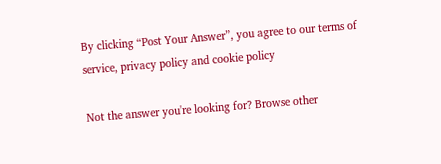By clicking “Post Your Answer”, you agree to our terms of service, privacy policy and cookie policy

Not the answer you're looking for? Browse other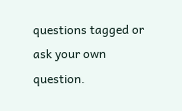questions tagged or ask your own question.